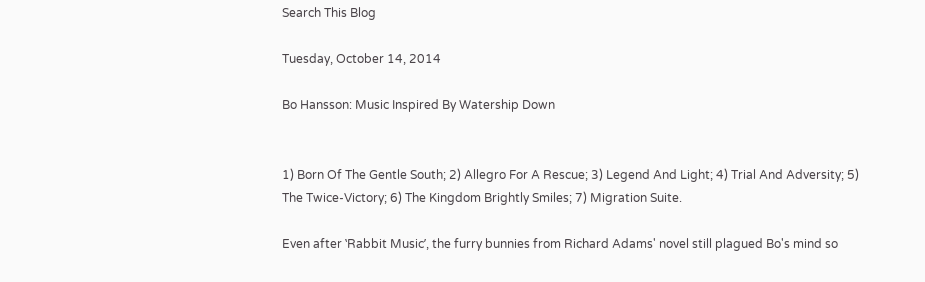Search This Blog

Tuesday, October 14, 2014

Bo Hansson: Music Inspired By Watership Down


1) Born Of The Gentle South; 2) Allegro For A Rescue; 3) Legend And Light; 4) Trial And Adversity; 5) The Twice-Victory; 6) The Kingdom Brightly Smiles; 7) Migration Suite.

Even after ʽRabbit Musicʼ, the furry bunnies from Richard Adams' novel still plagued Bo's mind so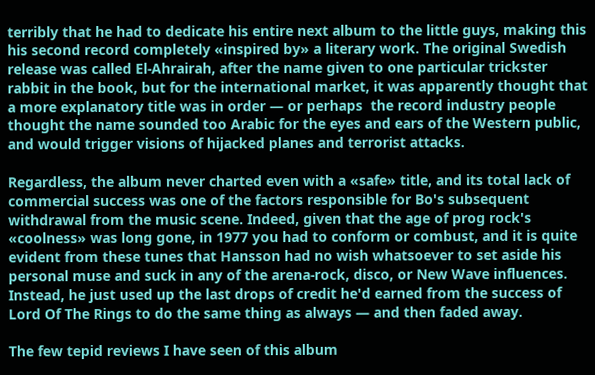terribly that he had to dedicate his entire next album to the little guys, making this his second record completely «inspired by» a literary work. The original Swedish release was called El-Ahrairah, after the name given to one particular trickster rabbit in the book, but for the international market, it was apparently thought that a more explanatory title was in order — or perhaps  the record industry people thought the name sounded too Arabic for the eyes and ears of the Western public, and would trigger visions of hijacked planes and terrorist attacks.

Regardless, the album never charted even with a «safe» title, and its total lack of commercial success was one of the factors responsible for Bo's subsequent withdrawal from the music scene. Indeed, given that the age of prog rock's «coolness» was long gone, in 1977 you had to conform or combust, and it is quite evident from these tunes that Hansson had no wish whatsoever to set aside his personal muse and suck in any of the arena-rock, disco, or New Wave influences. Instead, he just used up the last drops of credit he'd earned from the success of Lord Of The Rings to do the same thing as always — and then faded away.

The few tepid reviews I have seen of this album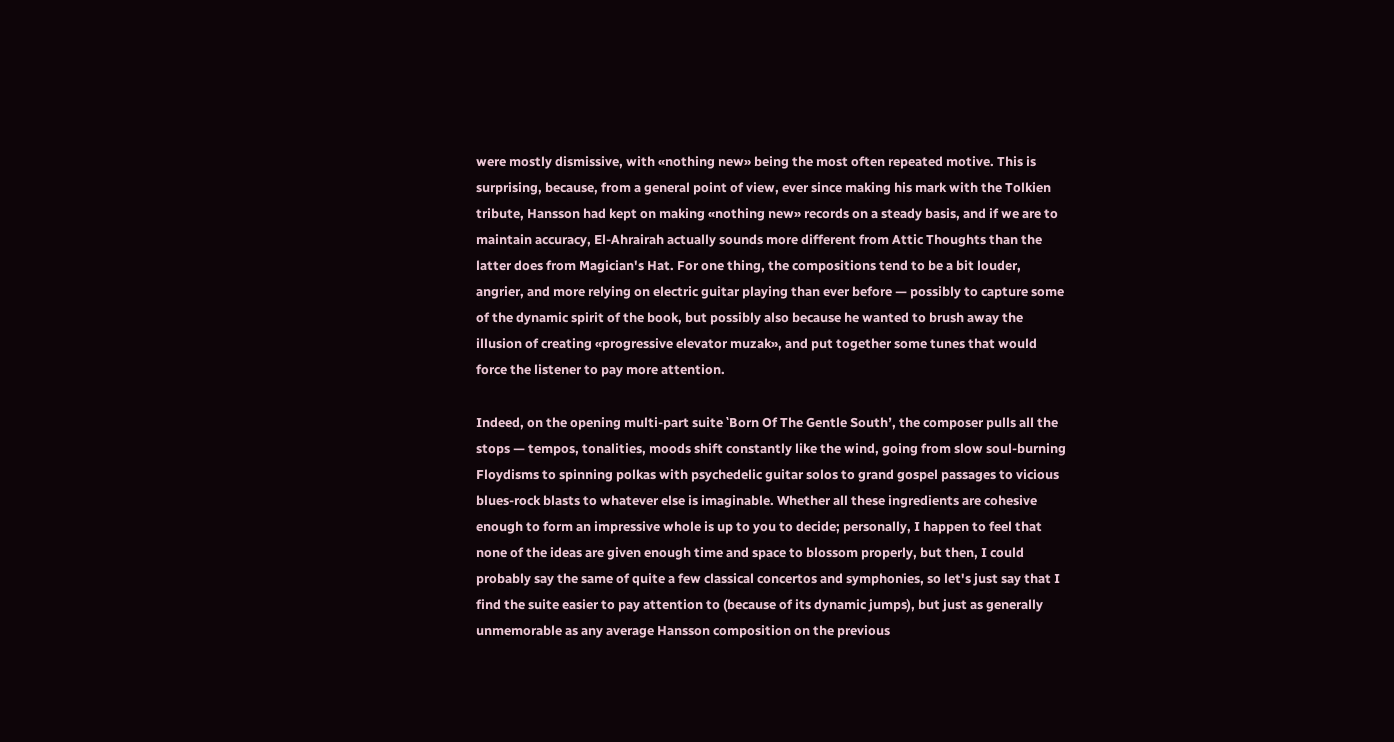were mostly dismissive, with «nothing new» being the most often repeated motive. This is surprising, because, from a general point of view, ever since making his mark with the Tolkien tribute, Hansson had kept on making «nothing new» records on a steady basis, and if we are to maintain accuracy, El-Ahrairah actually sounds more different from Attic Thoughts than the latter does from Magician's Hat. For one thing, the compositions tend to be a bit louder, angrier, and more relying on electric guitar playing than ever before — possibly to capture some of the dynamic spirit of the book, but possibly also because he wanted to brush away the illusion of creating «progressive elevator muzak», and put together some tunes that would force the listener to pay more attention.

Indeed, on the opening multi-part suite ʽBorn Of The Gentle Southʼ, the composer pulls all the stops — tempos, tonalities, moods shift constantly like the wind, going from slow soul-burning Floydisms to spinning polkas with psychedelic guitar solos to grand gospel passages to vicious blues-rock blasts to whatever else is imaginable. Whether all these ingredients are cohesive enough to form an impressive whole is up to you to decide; personally, I happen to feel that none of the ideas are given enough time and space to blossom properly, but then, I could probably say the same of quite a few classical concertos and symphonies, so let's just say that I find the suite easier to pay attention to (because of its dynamic jumps), but just as generally unmemorable as any average Hansson composition on the previous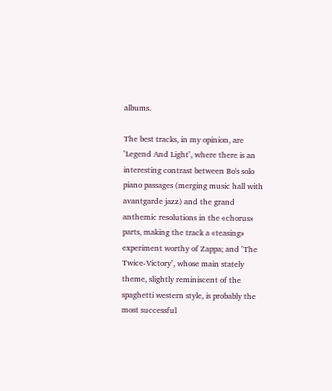albums.

The best tracks, in my opinion, are ʽLegend And Lightʼ, where there is an interesting contrast between Bo's solo piano passages (merging music hall with avantgarde jazz) and the grand anthemic resolutions in the «chorus» parts, making the track a «teasing» experiment worthy of Zappa; and ʽThe Twice-Victoryʼ, whose main stately theme, slightly reminiscent of the spaghetti western style, is probably the most successful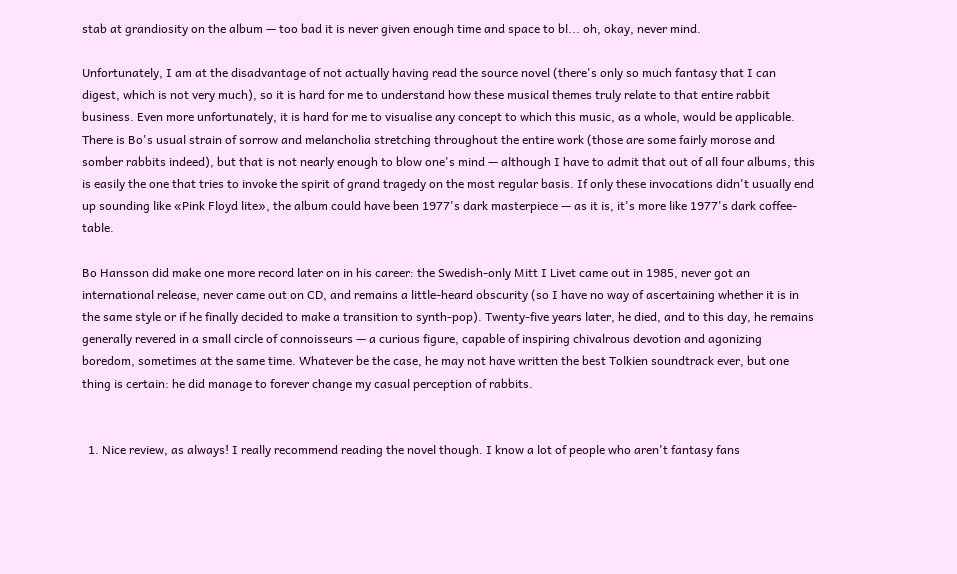stab at grandiosity on the album — too bad it is never given enough time and space to bl... oh, okay, never mind.

Unfortunately, I am at the disadvantage of not actually having read the source novel (there's only so much fantasy that I can digest, which is not very much), so it is hard for me to understand how these musical themes truly relate to that entire rabbit business. Even more unfortunately, it is hard for me to visualise any concept to which this music, as a whole, would be applicable. There is Bo's usual strain of sorrow and melancholia stretching throughout the entire work (those are some fairly morose and somber rabbits indeed), but that is not nearly enough to blow one's mind — although I have to admit that out of all four albums, this is easily the one that tries to invoke the spirit of grand tragedy on the most regular basis. If only these invocations didn't usually end up sounding like «Pink Floyd lite», the album could have been 1977's dark masterpiece — as it is, it's more like 1977's dark coffee-table.

Bo Hansson did make one more record later on in his career: the Swedish-only Mitt I Livet came out in 1985, never got an international release, never came out on CD, and remains a little-heard obscurity (so I have no way of ascertaining whether it is in the same style or if he finally decided to make a transition to synth-pop). Twenty-five years later, he died, and to this day, he remains generally revered in a small circle of connoisseurs — a curious figure, capable of inspiring chivalrous devotion and agonizing boredom, sometimes at the same time. Whatever be the case, he may not have written the best Tolkien soundtrack ever, but one thing is certain: he did manage to forever change my casual perception of rabbits.


  1. Nice review, as always! I really recommend reading the novel though. I know a lot of people who aren't fantasy fans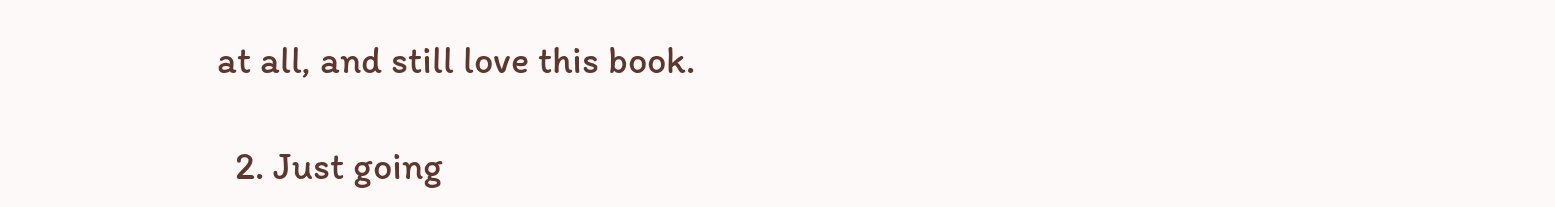at all, and still love this book.

  2. Just going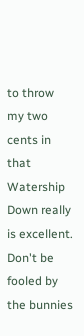to throw my two cents in that Watership Down really is excellent. Don't be fooled by the bunnies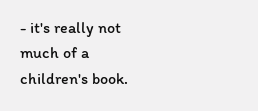- it's really not much of a children's book.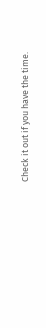Check it out if you have the time.